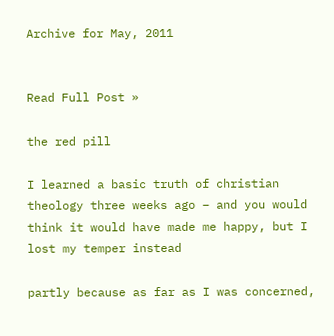Archive for May, 2011


Read Full Post »

the red pill

I learned a basic truth of christian theology three weeks ago – and you would think it would have made me happy, but I lost my temper instead

partly because as far as I was concerned,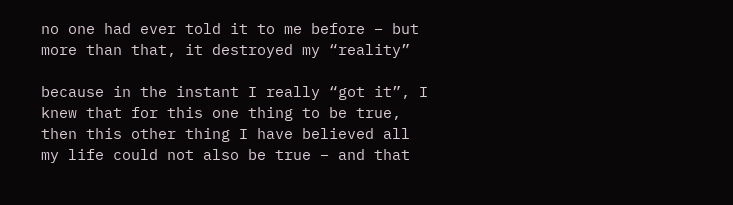no one had ever told it to me before – but more than that, it destroyed my “reality”

because in the instant I really “got it”, I knew that for this one thing to be true, then this other thing I have believed all my life could not also be true – and that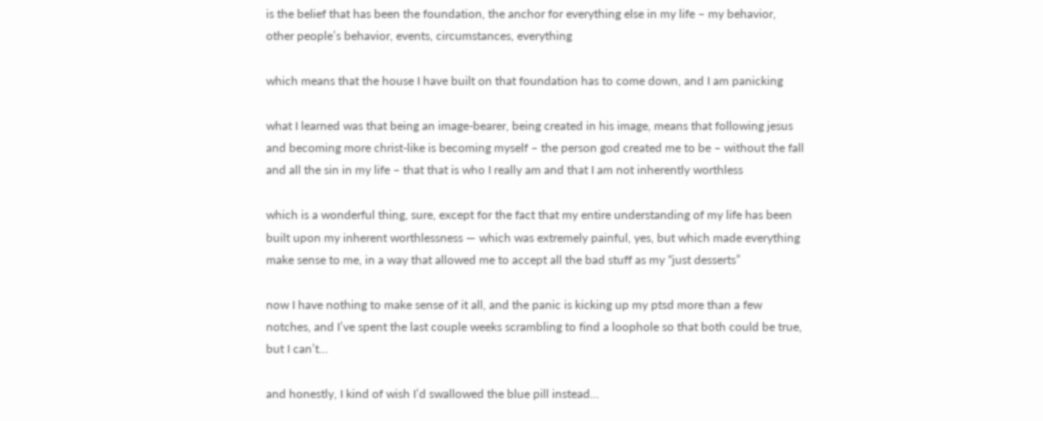is the belief that has been the foundation, the anchor for everything else in my life – my behavior, other people’s behavior, events, circumstances, everything

which means that the house I have built on that foundation has to come down, and I am panicking

what I learned was that being an image-bearer, being created in his image, means that following jesus and becoming more christ-like is becoming myself – the person god created me to be – without the fall and all the sin in my life – that that is who I really am and that I am not inherently worthless

which is a wonderful thing, sure, except for the fact that my entire understanding of my life has been built upon my inherent worthlessness — which was extremely painful, yes, but which made everything make sense to me, in a way that allowed me to accept all the bad stuff as my “just desserts”

now I have nothing to make sense of it all, and the panic is kicking up my ptsd more than a few notches, and I’ve spent the last couple weeks scrambling to find a loophole so that both could be true, but I can’t…

and honestly, I kind of wish I’d swallowed the blue pill instead…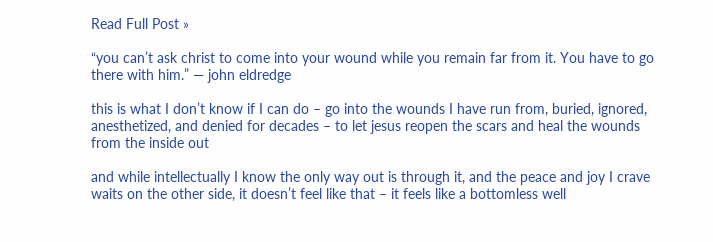Read Full Post »

“you can’t ask christ to come into your wound while you remain far from it. You have to go there with him.” — john eldredge

this is what I don’t know if I can do – go into the wounds I have run from, buried, ignored, anesthetized, and denied for decades – to let jesus reopen the scars and heal the wounds from the inside out

and while intellectually I know the only way out is through it, and the peace and joy I crave waits on the other side, it doesn’t feel like that – it feels like a bottomless well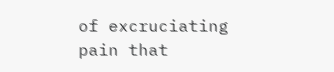of excruciating pain that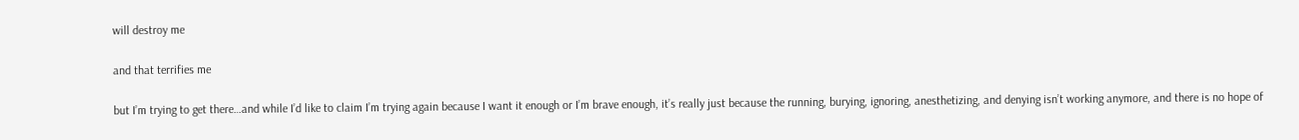will destroy me

and that terrifies me

but I’m trying to get there…and while I’d like to claim I’m trying again because I want it enough or I’m brave enough, it’s really just because the running, burying, ignoring, anesthetizing, and denying isn’t working anymore, and there is no hope of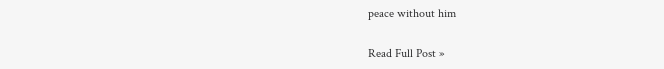peace without him

Read Full Post »